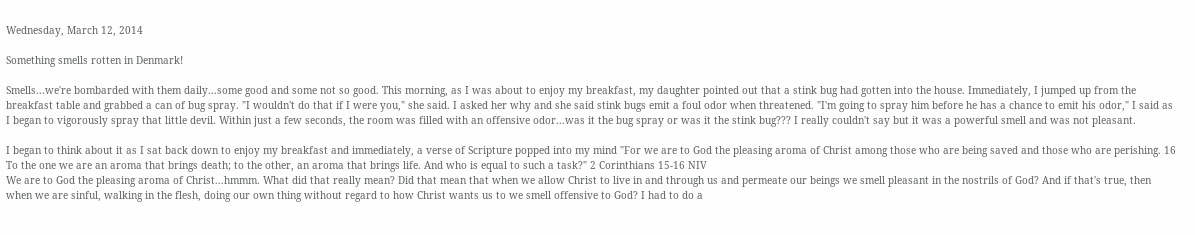Wednesday, March 12, 2014

Something smells rotten in Denmark!

Smells...we're bombarded with them daily...some good and some not so good. This morning, as I was about to enjoy my breakfast, my daughter pointed out that a stink bug had gotten into the house. Immediately, I jumped up from the breakfast table and grabbed a can of bug spray. "I wouldn't do that if I were you," she said. I asked her why and she said stink bugs emit a foul odor when threatened. "I'm going to spray him before he has a chance to emit his odor," I said as I began to vigorously spray that little devil. Within just a few seconds, the room was filled with an offensive odor...was it the bug spray or was it the stink bug??? I really couldn't say but it was a powerful smell and was not pleasant.

I began to think about it as I sat back down to enjoy my breakfast and immediately, a verse of Scripture popped into my mind "For we are to God the pleasing aroma of Christ among those who are being saved and those who are perishing. 16 To the one we are an aroma that brings death; to the other, an aroma that brings life. And who is equal to such a task?" 2 Corinthians 15-16 NIV
We are to God the pleasing aroma of Christ...hmmm. What did that really mean? Did that mean that when we allow Christ to live in and through us and permeate our beings we smell pleasant in the nostrils of God? And if that's true, then when we are sinful, walking in the flesh, doing our own thing without regard to how Christ wants us to we smell offensive to God? I had to do a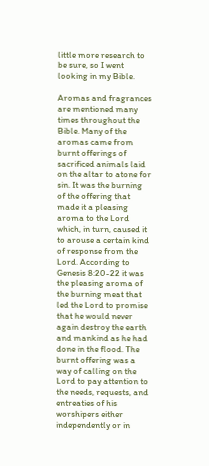little more research to be sure, so I went looking in my Bible.

Aromas and fragrances are mentioned many times throughout the Bible. Many of the aromas came from burnt offerings of sacrificed animals laid on the altar to atone for sin. It was the burning of the offering that made it a pleasing aroma to the Lord which, in turn, caused it to arouse a certain kind of response from the Lord. According to Genesis 8:20-22 it was the pleasing aroma of the burning meat that led the Lord to promise that he would never again destroy the earth and mankind as he had done in the flood. The burnt offering was a way of calling on the Lord to pay attention to the needs, requests, and entreaties of his worshipers either independently or in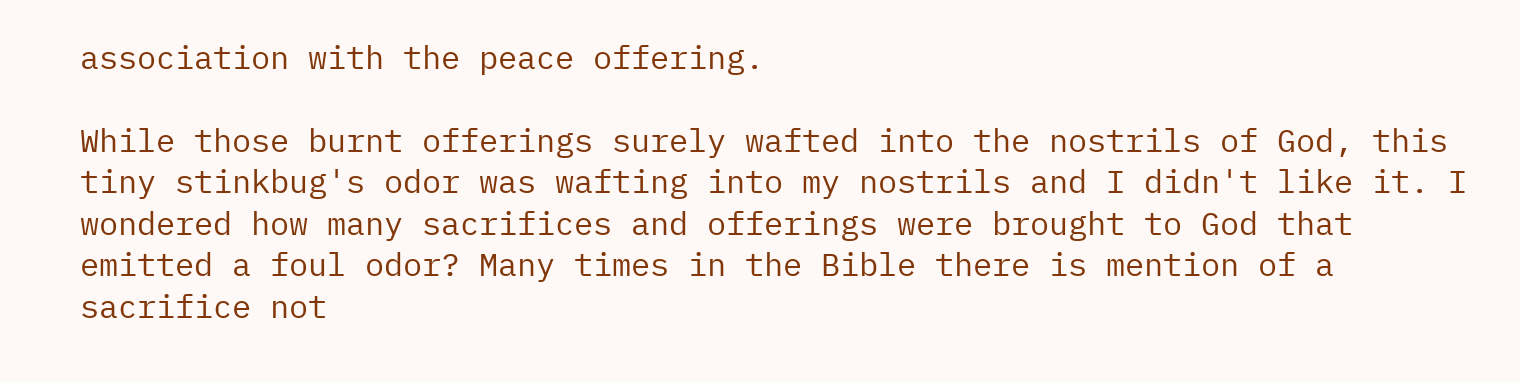association with the peace offering.

While those burnt offerings surely wafted into the nostrils of God, this tiny stinkbug's odor was wafting into my nostrils and I didn't like it. I wondered how many sacrifices and offerings were brought to God that emitted a foul odor? Many times in the Bible there is mention of a sacrifice not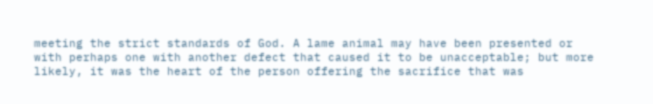meeting the strict standards of God. A lame animal may have been presented or with perhaps one with another defect that caused it to be unacceptable; but more likely, it was the heart of the person offering the sacrifice that was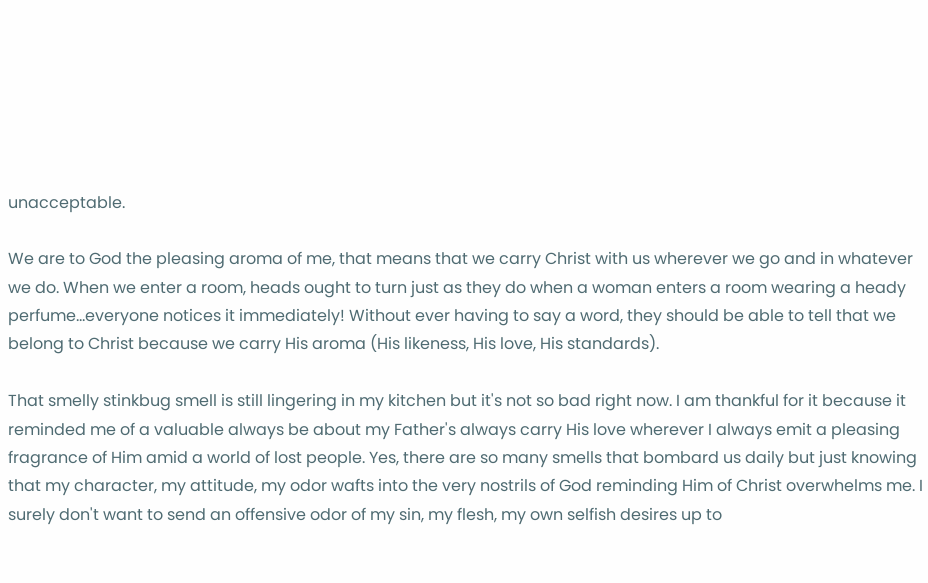unacceptable.

We are to God the pleasing aroma of me, that means that we carry Christ with us wherever we go and in whatever we do. When we enter a room, heads ought to turn just as they do when a woman enters a room wearing a heady perfume...everyone notices it immediately! Without ever having to say a word, they should be able to tell that we belong to Christ because we carry His aroma (His likeness, His love, His standards).

That smelly stinkbug smell is still lingering in my kitchen but it's not so bad right now. I am thankful for it because it reminded me of a valuable always be about my Father's always carry His love wherever I always emit a pleasing fragrance of Him amid a world of lost people. Yes, there are so many smells that bombard us daily but just knowing that my character, my attitude, my odor wafts into the very nostrils of God reminding Him of Christ overwhelms me. I surely don't want to send an offensive odor of my sin, my flesh, my own selfish desires up to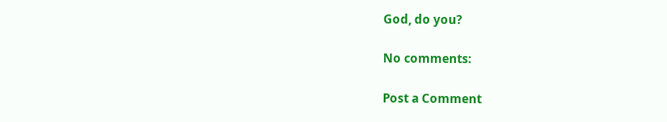God, do you?

No comments:

Post a Comment